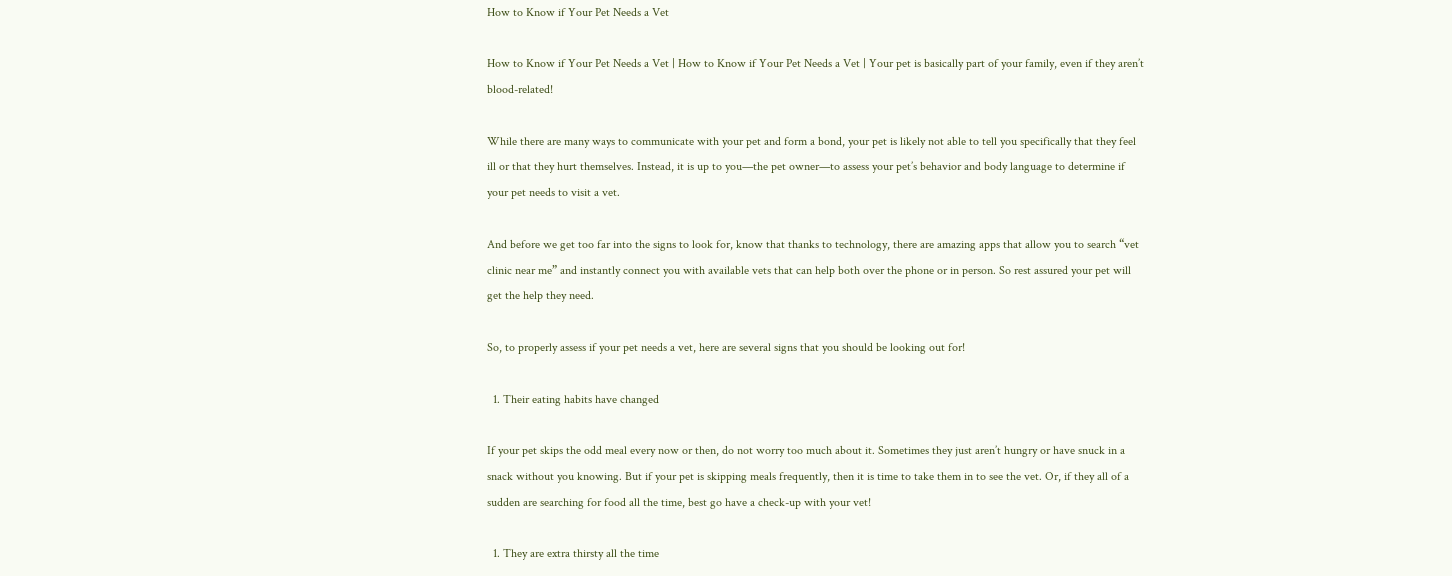How to Know if Your Pet Needs a Vet

How to Know if Your Pet Needs a Vet | How to Know if Your Pet Needs a Vet | Your pet is basically part of your family, even if they aren’t blood-related!

While there are many ways to communicate with your pet and form a bond, your pet is likely not able to tell you specifically that they feel ill or that they hurt themselves. Instead, it is up to you—the pet owner—to assess your pet’s behavior and body language to determine if your pet needs to visit a vet.

And before we get too far into the signs to look for, know that thanks to technology, there are amazing apps that allow you to search “vet clinic near me” and instantly connect you with available vets that can help both over the phone or in person. So rest assured your pet will get the help they need.

So, to properly assess if your pet needs a vet, here are several signs that you should be looking out for!

  1. Their eating habits have changed

If your pet skips the odd meal every now or then, do not worry too much about it. Sometimes they just aren’t hungry or have snuck in a snack without you knowing. But if your pet is skipping meals frequently, then it is time to take them in to see the vet. Or, if they all of a sudden are searching for food all the time, best go have a check-up with your vet!

  1. They are extra thirsty all the time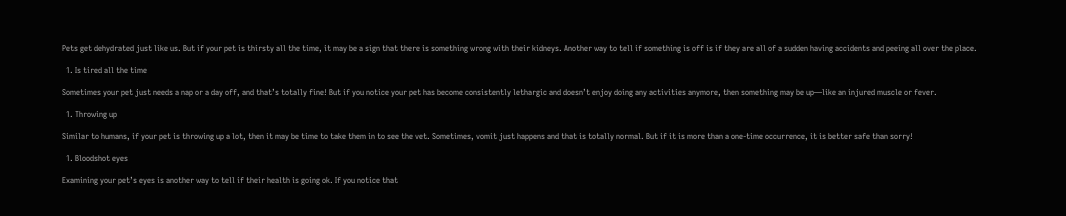Pets get dehydrated just like us. But if your pet is thirsty all the time, it may be a sign that there is something wrong with their kidneys. Another way to tell if something is off is if they are all of a sudden having accidents and peeing all over the place.

  1. Is tired all the time

Sometimes your pet just needs a nap or a day off, and that’s totally fine! But if you notice your pet has become consistently lethargic and doesn’t enjoy doing any activities anymore, then something may be up—like an injured muscle or fever.

  1. Throwing up

Similar to humans, if your pet is throwing up a lot, then it may be time to take them in to see the vet. Sometimes, vomit just happens and that is totally normal. But if it is more than a one-time occurrence, it is better safe than sorry!

  1. Bloodshot eyes

Examining your pet’s eyes is another way to tell if their health is going ok. If you notice that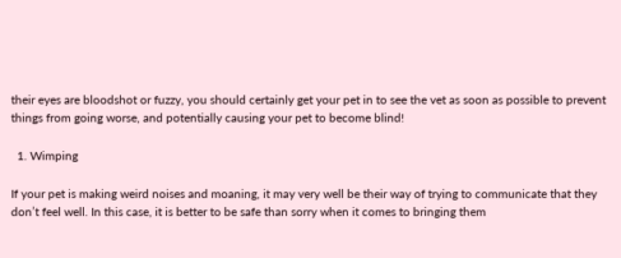their eyes are bloodshot or fuzzy, you should certainly get your pet in to see the vet as soon as possible to prevent things from going worse, and potentially causing your pet to become blind!

  1. Wimping

If your pet is making weird noises and moaning, it may very well be their way of trying to communicate that they don’t feel well. In this case, it is better to be safe than sorry when it comes to bringing them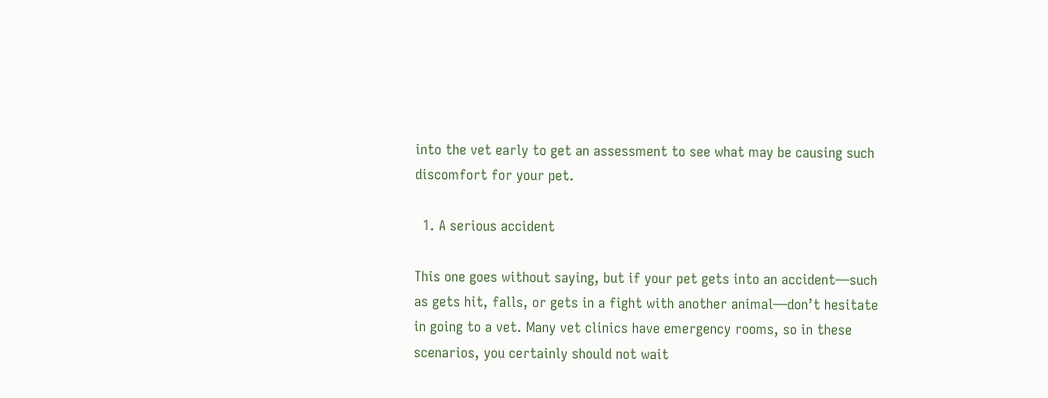into the vet early to get an assessment to see what may be causing such discomfort for your pet.

  1. A serious accident

This one goes without saying, but if your pet gets into an accident—such as gets hit, falls, or gets in a fight with another animal—don’t hesitate in going to a vet. Many vet clinics have emergency rooms, so in these scenarios, you certainly should not wait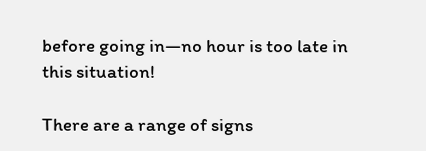before going in—no hour is too late in this situation!

There are a range of signs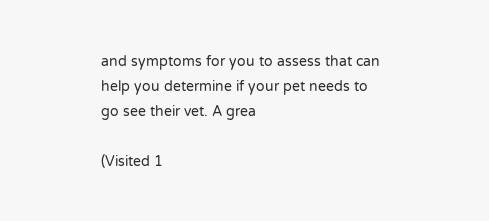and symptoms for you to assess that can help you determine if your pet needs to go see their vet. A grea

(Visited 1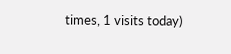times, 1 visits today)